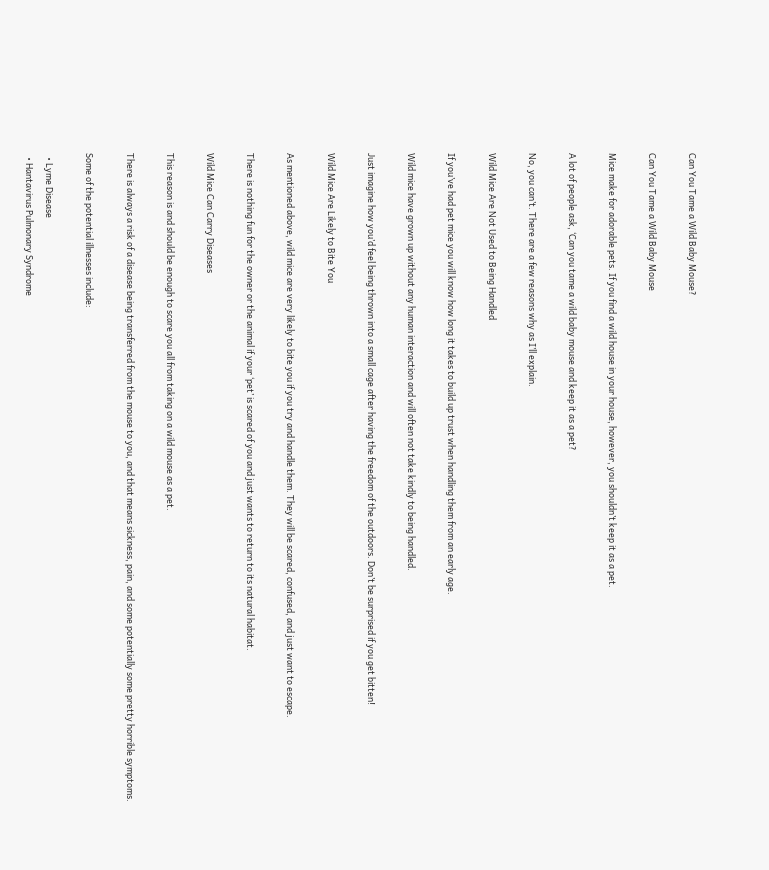Can You Tame a Wild Baby Mouse?

Can You Tame a Wild Baby Mouse

Mice make for adorable pets. If you find a wild house in your house, however, you shouldn’t keep it as a pet.

A lot of people ask, ‘Can you tame a wild baby mouse and keep it as a pet?

No, you can’t. There are a few reasons why as I’ll explain.

Wild Mice Are Not Used to Being Handled

If you’ve had pet mice you will know how long it takes to build up trust when handling them from an early age.

Wild mice have grown up without any human interaction and will often not take kindly to being handled.

Just imagine how you’d feel being thrown into a small cage after having the freedom of the outdoors. Don’t be surprised if you get bitten!

Wild Mice Are Likely to Bite You

As mentioned above, wild mice are very likely to bite you if you try and handle them. They will be scared, confused, and just want to escape.

There is nothing fun for the owner or the animal if your ‘pet’ is scared of you and just wants to return to its natural habitat.

Wild Mice Can Carry Diseases

This reason is and should be enough to scare you all from taking on a wild mouse as a pet.

There is always a risk of a disease being transferred from the mouse to you, and that means sickness, pain, and some potentially some pretty horrible symptoms.

Some of the potential illnesses include:

  • Lyme Disease
  • Hantavirus Pulmonary Syndrome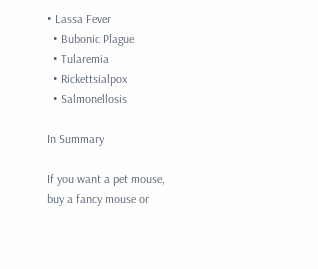• Lassa Fever
  • Bubonic Plague
  • Tularemia
  • Rickettsialpox
  • Salmonellosis

In Summary

If you want a pet mouse, buy a fancy mouse or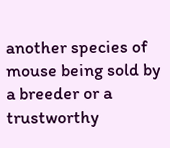another species of mouse being sold by a breeder or a trustworthy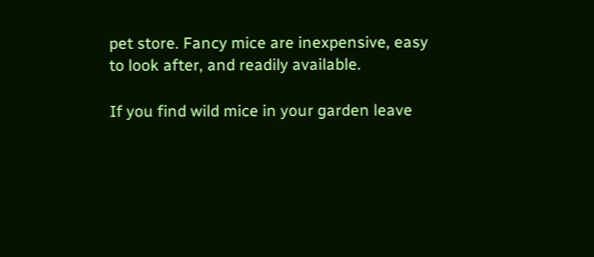pet store. Fancy mice are inexpensive, easy to look after, and readily available.

If you find wild mice in your garden leave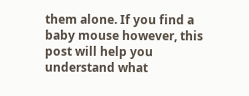them alone. If you find a baby mouse however, this post will help you understand what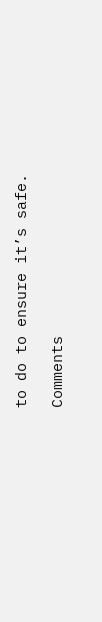to do to ensure it’s safe.

Comments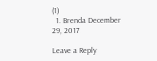(1)
  1. Brenda December 29, 2017

Leave a Reply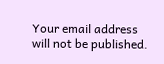Your email address will not be published.